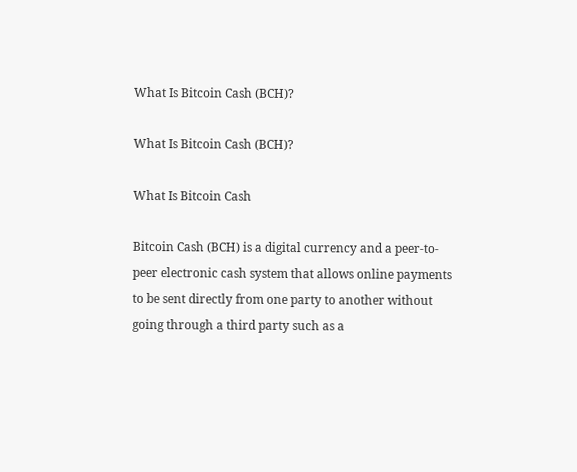What Is Bitcoin Cash (BCH)?

What Is Bitcoin Cash (BCH)?

What Is Bitcoin Cash

Bitcoin Cash (BCH) is a digital currency and a peer-to-peer electronic cash system that allows online payments to be sent directly from one party to another without going through a third party such as a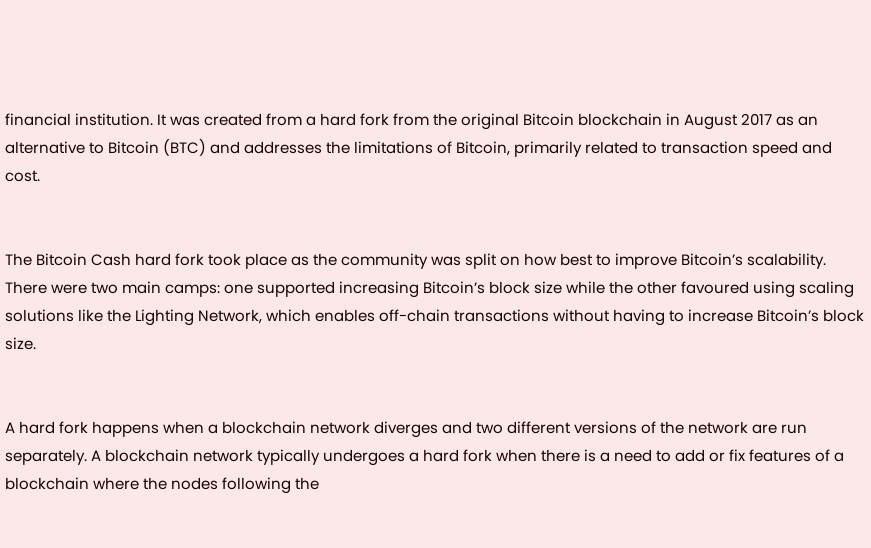financial institution. It was created from a hard fork from the original Bitcoin blockchain in August 2017 as an alternative to Bitcoin (BTC) and addresses the limitations of Bitcoin, primarily related to transaction speed and cost.


The Bitcoin Cash hard fork took place as the community was split on how best to improve Bitcoin’s scalability. There were two main camps: one supported increasing Bitcoin’s block size while the other favoured using scaling solutions like the Lighting Network, which enables off-chain transactions without having to increase Bitcoin’s block size.


A hard fork happens when a blockchain network diverges and two different versions of the network are run separately. A blockchain network typically undergoes a hard fork when there is a need to add or fix features of a blockchain where the nodes following the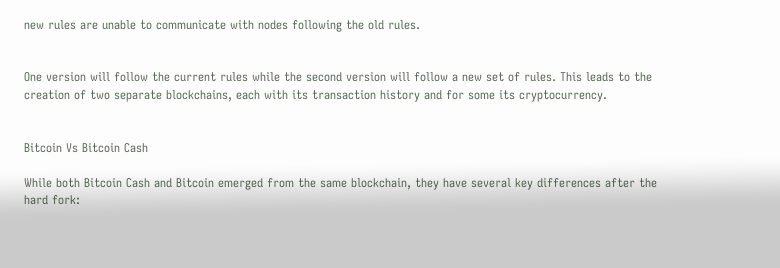new rules are unable to communicate with nodes following the old rules.


One version will follow the current rules while the second version will follow a new set of rules. This leads to the creation of two separate blockchains, each with its transaction history and for some its cryptocurrency.


Bitcoin Vs Bitcoin Cash

While both Bitcoin Cash and Bitcoin emerged from the same blockchain, they have several key differences after the hard fork: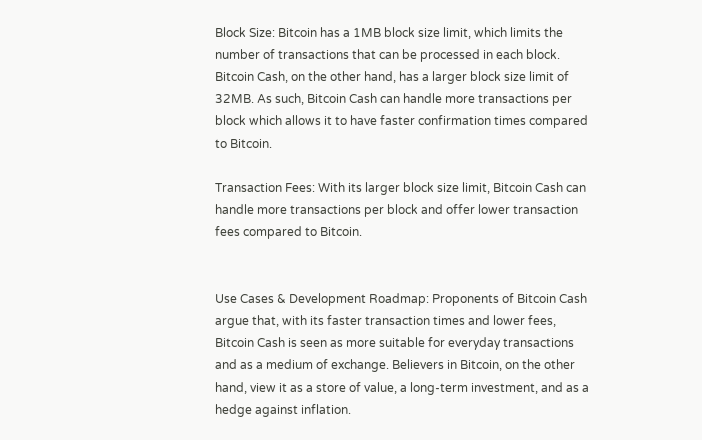Block Size: Bitcoin has a 1MB block size limit, which limits the number of transactions that can be processed in each block. Bitcoin Cash, on the other hand, has a larger block size limit of 32MB. As such, Bitcoin Cash can handle more transactions per block which allows it to have faster confirmation times compared to Bitcoin.

Transaction Fees: With its larger block size limit, Bitcoin Cash can handle more transactions per block and offer lower transaction fees compared to Bitcoin.


Use Cases & Development Roadmap: Proponents of Bitcoin Cash argue that, with its faster transaction times and lower fees, Bitcoin Cash is seen as more suitable for everyday transactions and as a medium of exchange. Believers in Bitcoin, on the other hand, view it as a store of value, a long-term investment, and as a hedge against inflation.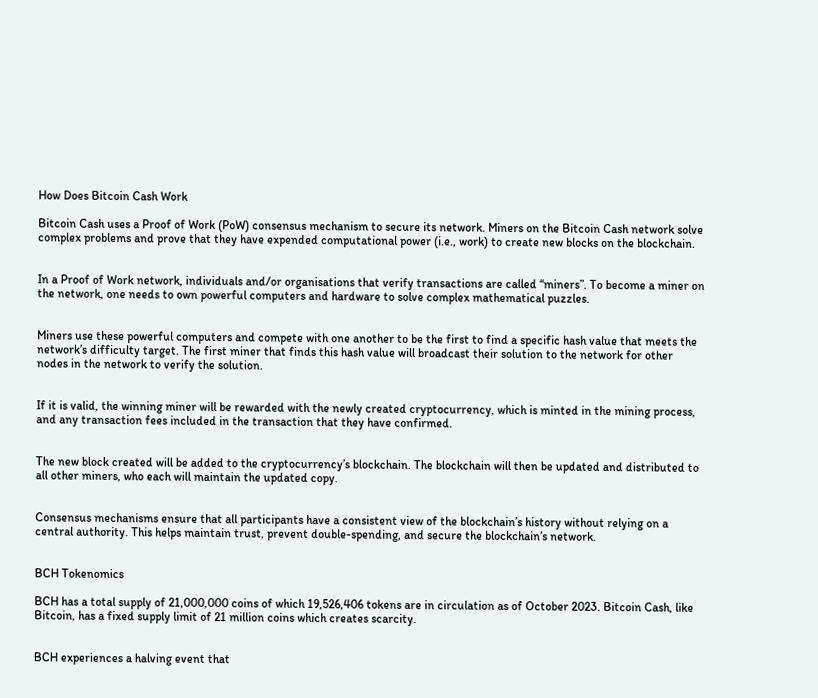How Does Bitcoin Cash Work

Bitcoin Cash uses a Proof of Work (PoW) consensus mechanism to secure its network. Miners on the Bitcoin Cash network solve complex problems and prove that they have expended computational power (i.e., work) to create new blocks on the blockchain.


In a Proof of Work network, individuals and/or organisations that verify transactions are called “miners”. To become a miner on the network, one needs to own powerful computers and hardware to solve complex mathematical puzzles.


Miners use these powerful computers and compete with one another to be the first to find a specific hash value that meets the network’s difficulty target. The first miner that finds this hash value will broadcast their solution to the network for other nodes in the network to verify the solution.


If it is valid, the winning miner will be rewarded with the newly created cryptocurrency, which is minted in the mining process, and any transaction fees included in the transaction that they have confirmed.


The new block created will be added to the cryptocurrency’s blockchain. The blockchain will then be updated and distributed to all other miners, who each will maintain the updated copy.


Consensus mechanisms ensure that all participants have a consistent view of the blockchain’s history without relying on a central authority. This helps maintain trust, prevent double-spending, and secure the blockchain’s network.


BCH Tokenomics

BCH has a total supply of 21,000,000 coins of which 19,526,406 tokens are in circulation as of October 2023. Bitcoin Cash, like Bitcoin, has a fixed supply limit of 21 million coins which creates scarcity.


BCH experiences a halving event that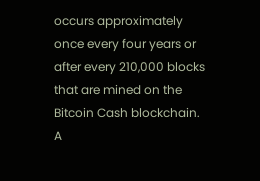occurs approximately once every four years or after every 210,000 blocks that are mined on the Bitcoin Cash blockchain. A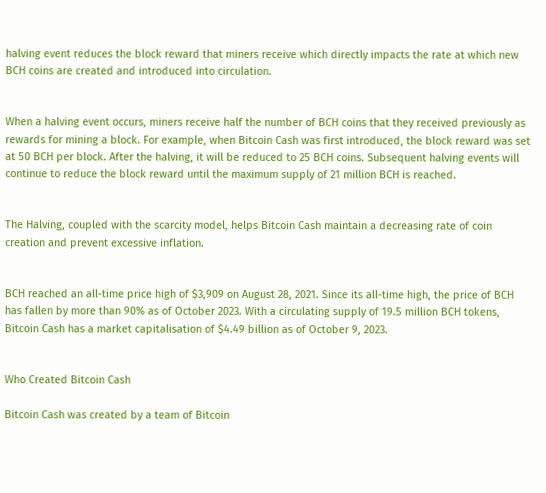halving event reduces the block reward that miners receive which directly impacts the rate at which new BCH coins are created and introduced into circulation.


When a halving event occurs, miners receive half the number of BCH coins that they received previously as rewards for mining a block. For example, when Bitcoin Cash was first introduced, the block reward was set at 50 BCH per block. After the halving, it will be reduced to 25 BCH coins. Subsequent halving events will continue to reduce the block reward until the maximum supply of 21 million BCH is reached.


The Halving, coupled with the scarcity model, helps Bitcoin Cash maintain a decreasing rate of coin creation and prevent excessive inflation.


BCH reached an all-time price high of $3,909 on August 28, 2021. Since its all-time high, the price of BCH has fallen by more than 90% as of October 2023. With a circulating supply of 19.5 million BCH tokens, Bitcoin Cash has a market capitalisation of $4.49 billion as of October 9, 2023.


Who Created Bitcoin Cash

Bitcoin Cash was created by a team of Bitcoin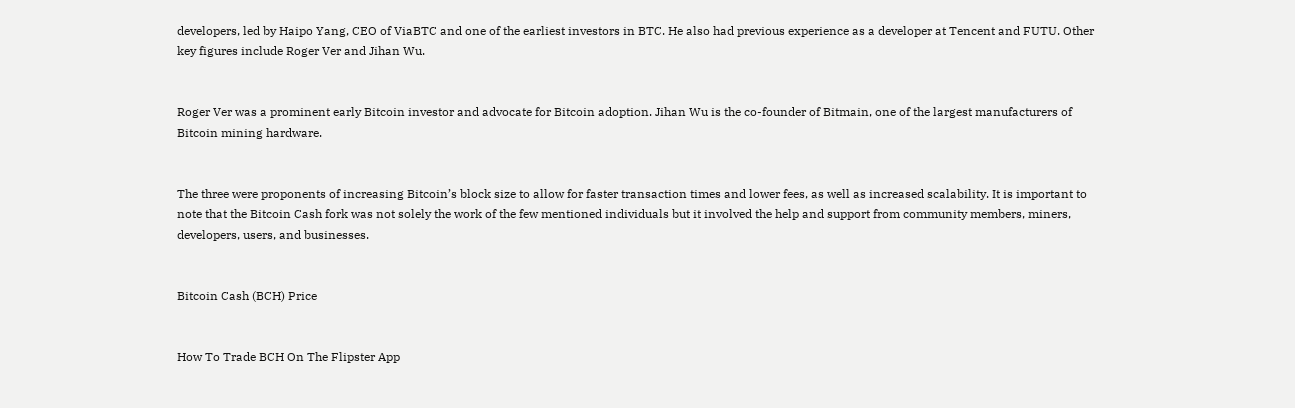developers, led by Haipo Yang, CEO of ViaBTC and one of the earliest investors in BTC. He also had previous experience as a developer at Tencent and FUTU. Other key figures include Roger Ver and Jihan Wu.


Roger Ver was a prominent early Bitcoin investor and advocate for Bitcoin adoption. Jihan Wu is the co-founder of Bitmain, one of the largest manufacturers of Bitcoin mining hardware.


The three were proponents of increasing Bitcoin’s block size to allow for faster transaction times and lower fees, as well as increased scalability. It is important to note that the Bitcoin Cash fork was not solely the work of the few mentioned individuals but it involved the help and support from community members, miners, developers, users, and businesses.


Bitcoin Cash (BCH) Price


How To Trade BCH On The Flipster App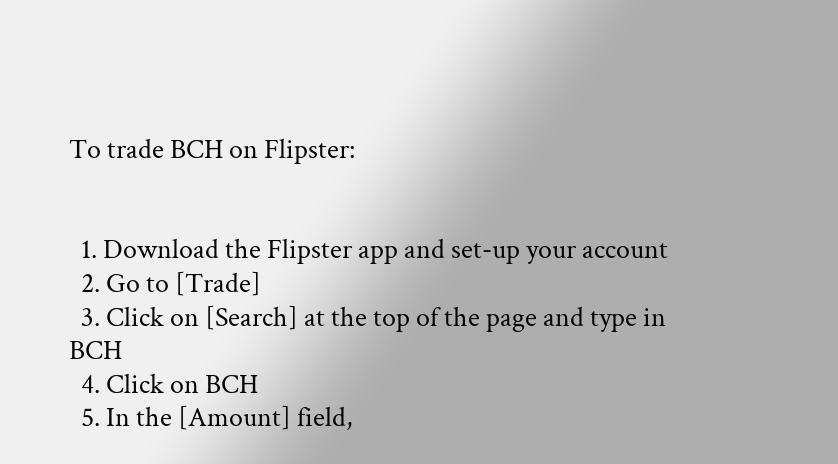To trade BCH on Flipster:


  1. Download the Flipster app and set-up your account
  2. Go to [Trade]
  3. Click on [Search] at the top of the page and type in BCH
  4. Click on BCH
  5. In the [Amount] field,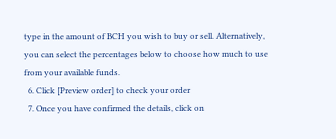type in the amount of BCH you wish to buy or sell. Alternatively, you can select the percentages below to choose how much to use from your available funds.
  6. Click [Preview order] to check your order
  7. Once you have confirmed the details, click on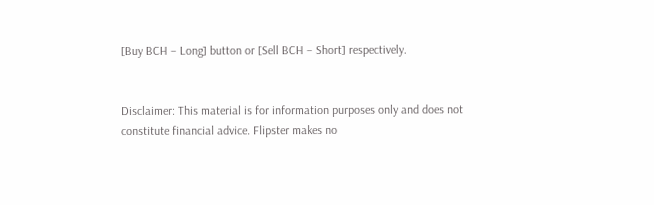[Buy BCH – Long] button or [Sell BCH – Short] respectively.


Disclaimer: This material is for information purposes only and does not constitute financial advice. Flipster makes no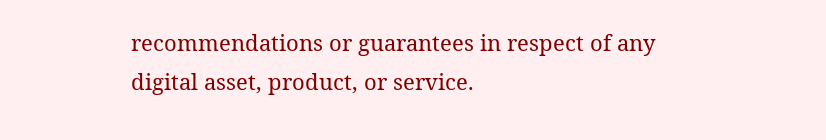recommendations or guarantees in respect of any digital asset, product, or service.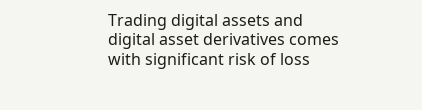Trading digital assets and digital asset derivatives comes with significant risk of loss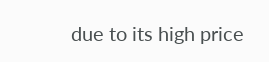due to its high price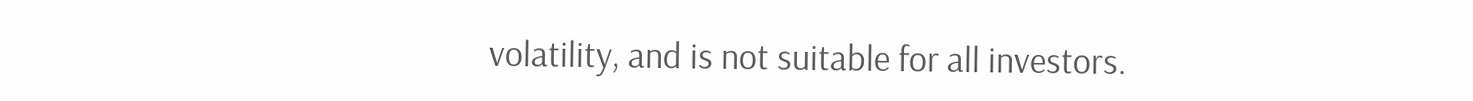volatility, and is not suitable for all investors.